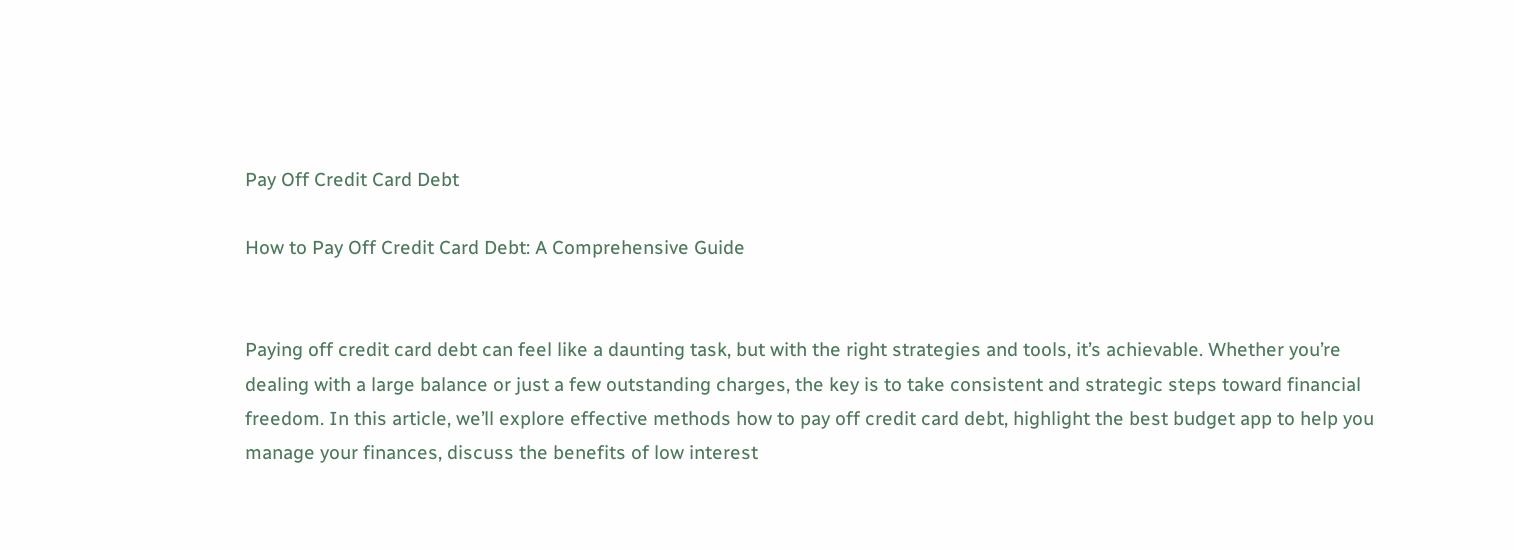Pay Off Credit Card Debt

How to Pay Off Credit Card Debt: A Comprehensive Guide


Paying off credit card debt can feel like a daunting task, but with the right strategies and tools, it’s achievable. Whether you’re dealing with a large balance or just a few outstanding charges, the key is to take consistent and strategic steps toward financial freedom. In this article, we’ll explore effective methods how to pay off credit card debt, highlight the best budget app to help you manage your finances, discuss the benefits of low interest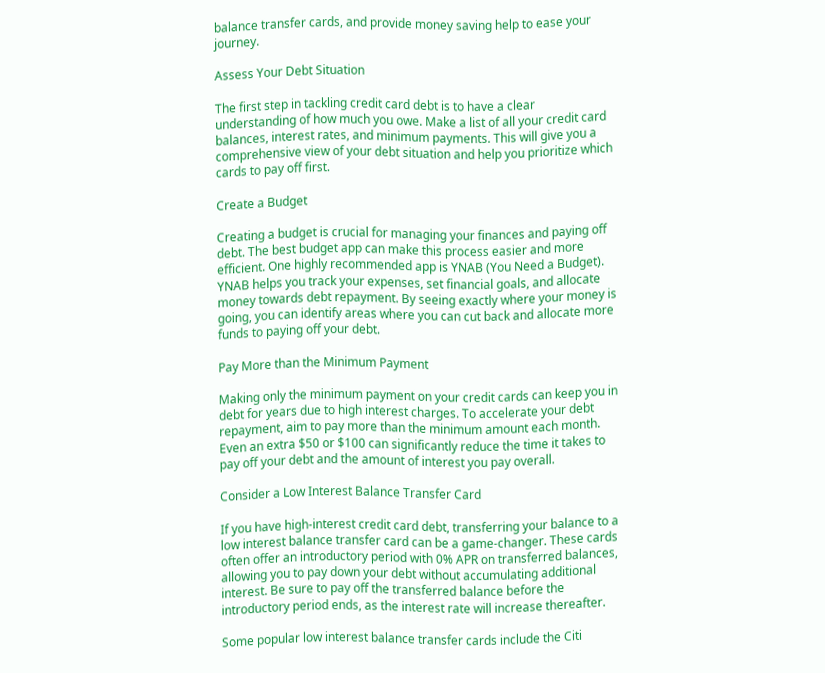balance transfer cards, and provide money saving help to ease your journey.

Assess Your Debt Situation

The first step in tackling credit card debt is to have a clear understanding of how much you owe. Make a list of all your credit card balances, interest rates, and minimum payments. This will give you a comprehensive view of your debt situation and help you prioritize which cards to pay off first.

Create a Budget

Creating a budget is crucial for managing your finances and paying off debt. The best budget app can make this process easier and more efficient. One highly recommended app is YNAB (You Need a Budget). YNAB helps you track your expenses, set financial goals, and allocate money towards debt repayment. By seeing exactly where your money is going, you can identify areas where you can cut back and allocate more funds to paying off your debt.

Pay More than the Minimum Payment

Making only the minimum payment on your credit cards can keep you in debt for years due to high interest charges. To accelerate your debt repayment, aim to pay more than the minimum amount each month. Even an extra $50 or $100 can significantly reduce the time it takes to pay off your debt and the amount of interest you pay overall.

Consider a Low Interest Balance Transfer Card

If you have high-interest credit card debt, transferring your balance to a low interest balance transfer card can be a game-changer. These cards often offer an introductory period with 0% APR on transferred balances, allowing you to pay down your debt without accumulating additional interest. Be sure to pay off the transferred balance before the introductory period ends, as the interest rate will increase thereafter.

Some popular low interest balance transfer cards include the Citi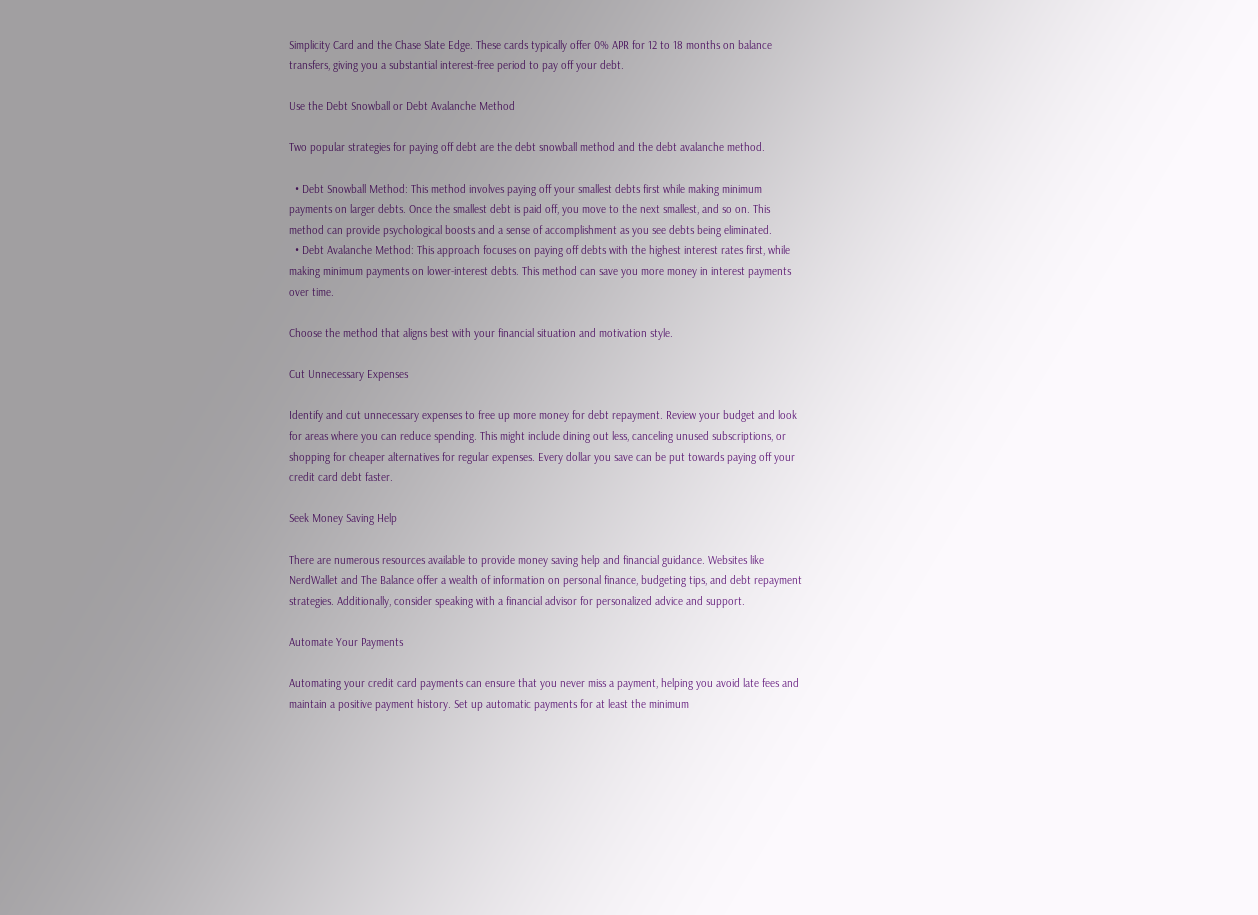Simplicity Card and the Chase Slate Edge. These cards typically offer 0% APR for 12 to 18 months on balance transfers, giving you a substantial interest-free period to pay off your debt.

Use the Debt Snowball or Debt Avalanche Method

Two popular strategies for paying off debt are the debt snowball method and the debt avalanche method.

  • Debt Snowball Method: This method involves paying off your smallest debts first while making minimum payments on larger debts. Once the smallest debt is paid off, you move to the next smallest, and so on. This method can provide psychological boosts and a sense of accomplishment as you see debts being eliminated.
  • Debt Avalanche Method: This approach focuses on paying off debts with the highest interest rates first, while making minimum payments on lower-interest debts. This method can save you more money in interest payments over time.

Choose the method that aligns best with your financial situation and motivation style.

Cut Unnecessary Expenses

Identify and cut unnecessary expenses to free up more money for debt repayment. Review your budget and look for areas where you can reduce spending. This might include dining out less, canceling unused subscriptions, or shopping for cheaper alternatives for regular expenses. Every dollar you save can be put towards paying off your credit card debt faster.

Seek Money Saving Help

There are numerous resources available to provide money saving help and financial guidance. Websites like NerdWallet and The Balance offer a wealth of information on personal finance, budgeting tips, and debt repayment strategies. Additionally, consider speaking with a financial advisor for personalized advice and support.

Automate Your Payments

Automating your credit card payments can ensure that you never miss a payment, helping you avoid late fees and maintain a positive payment history. Set up automatic payments for at least the minimum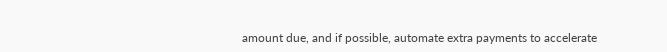amount due, and if possible, automate extra payments to accelerate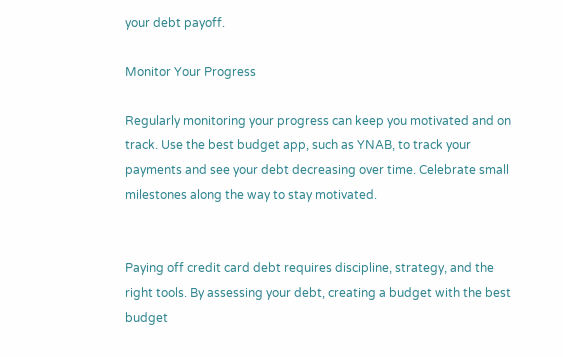your debt payoff.

Monitor Your Progress

Regularly monitoring your progress can keep you motivated and on track. Use the best budget app, such as YNAB, to track your payments and see your debt decreasing over time. Celebrate small milestones along the way to stay motivated.


Paying off credit card debt requires discipline, strategy, and the right tools. By assessing your debt, creating a budget with the best budget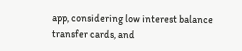app, considering low interest balance transfer cards, and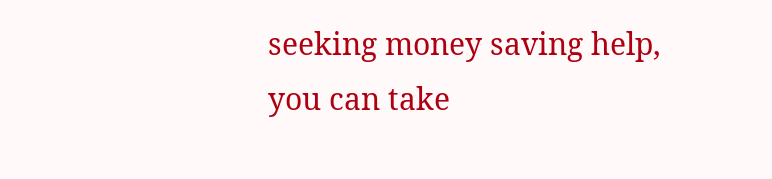seeking money saving help, you can take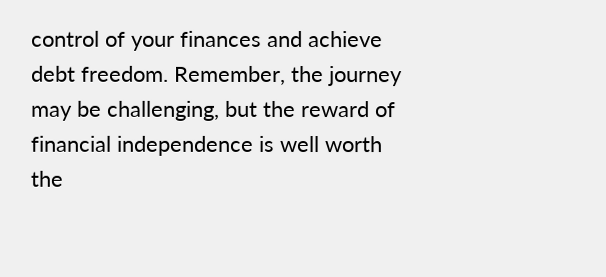control of your finances and achieve debt freedom. Remember, the journey may be challenging, but the reward of financial independence is well worth the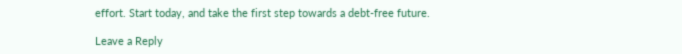effort. Start today, and take the first step towards a debt-free future.

Leave a Reply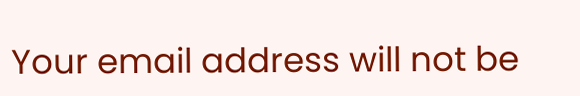Your email address will not be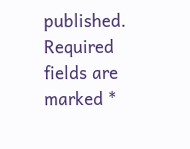published. Required fields are marked *